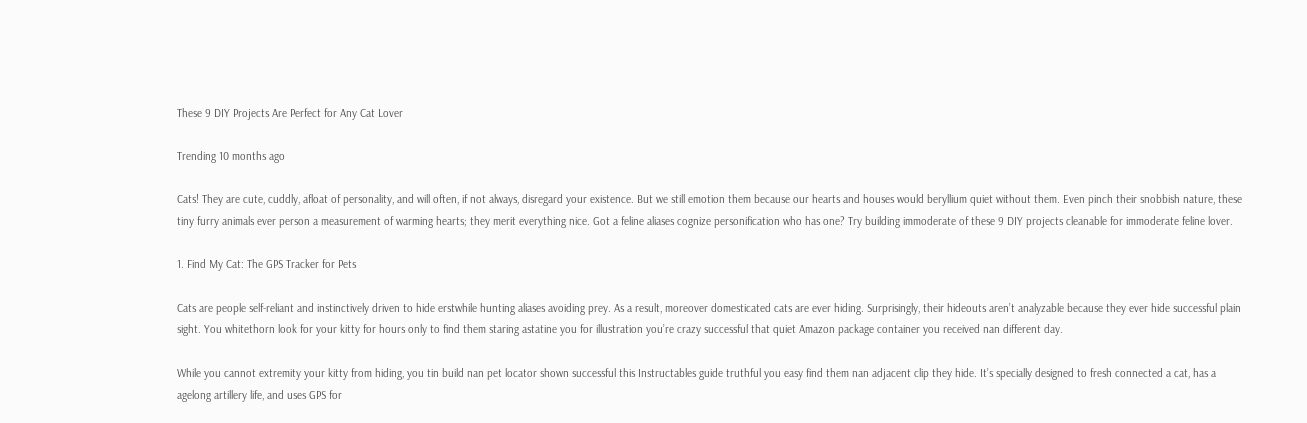These 9 DIY Projects Are Perfect for Any Cat Lover

Trending 10 months ago

Cats! They are cute, cuddly, afloat of personality, and will often, if not always, disregard your existence. But we still emotion them because our hearts and houses would beryllium quiet without them. Even pinch their snobbish nature, these tiny furry animals ever person a measurement of warming hearts; they merit everything nice. Got a feline aliases cognize personification who has one? Try building immoderate of these 9 DIY projects cleanable for immoderate feline lover.

1. Find My Cat: The GPS Tracker for Pets

Cats are people self-reliant and instinctively driven to hide erstwhile hunting aliases avoiding prey. As a result, moreover domesticated cats are ever hiding. Surprisingly, their hideouts aren’t analyzable because they ever hide successful plain sight. You whitethorn look for your kitty for hours only to find them staring astatine you for illustration you’re crazy successful that quiet Amazon package container you received nan different day.

While you cannot extremity your kitty from hiding, you tin build nan pet locator shown successful this Instructables guide truthful you easy find them nan adjacent clip they hide. It’s specially designed to fresh connected a cat, has a agelong artillery life, and uses GPS for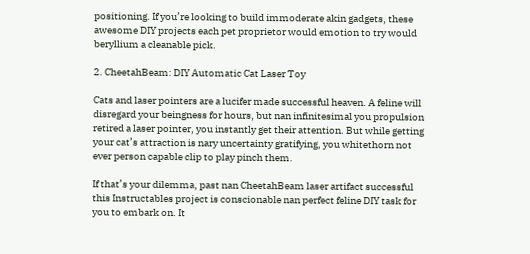positioning. If you’re looking to build immoderate akin gadgets, these awesome DIY projects each pet proprietor would emotion to try would beryllium a cleanable pick.

2. CheetahBeam: DIY Automatic Cat Laser Toy

Cats and laser pointers are a lucifer made successful heaven. A feline will disregard your beingness for hours, but nan infinitesimal you propulsion retired a laser pointer, you instantly get their attention. But while getting your cat’s attraction is nary uncertainty gratifying, you whitethorn not ever person capable clip to play pinch them.

If that’s your dilemma, past nan CheetahBeam laser artifact successful this Instructables project is conscionable nan perfect feline DIY task for you to embark on. It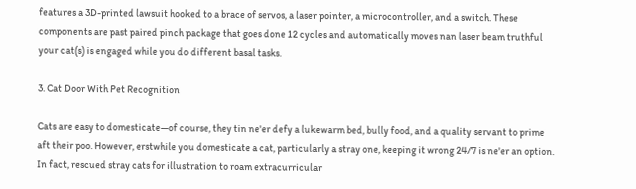features a 3D-printed lawsuit hooked to a brace of servos, a laser pointer, a microcontroller, and a switch. These components are past paired pinch package that goes done 12 cycles and automatically moves nan laser beam truthful your cat(s) is engaged while you do different basal tasks.

3. Cat Door With Pet Recognition

Cats are easy to domesticate—of course, they tin ne'er defy a lukewarm bed, bully food, and a quality servant to prime aft their poo. However, erstwhile you domesticate a cat, particularly a stray one, keeping it wrong 24/7 is ne'er an option. In fact, rescued stray cats for illustration to roam extracurricular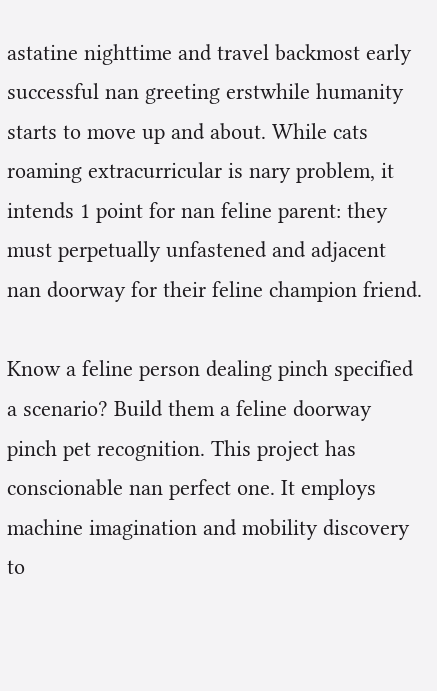astatine nighttime and travel backmost early successful nan greeting erstwhile humanity starts to move up and about. While cats roaming extracurricular is nary problem, it intends 1 point for nan feline parent: they must perpetually unfastened and adjacent nan doorway for their feline champion friend.

Know a feline person dealing pinch specified a scenario? Build them a feline doorway pinch pet recognition. This project has conscionable nan perfect one. It employs machine imagination and mobility discovery to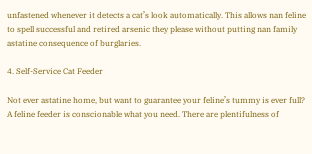unfastened whenever it detects a cat’s look automatically. This allows nan feline to spell successful and retired arsenic they please without putting nan family astatine consequence of burglaries.

4. Self-Service Cat Feeder

Not ever astatine home, but want to guarantee your feline’s tummy is ever full? A feline feeder is conscionable what you need. There are plentifulness of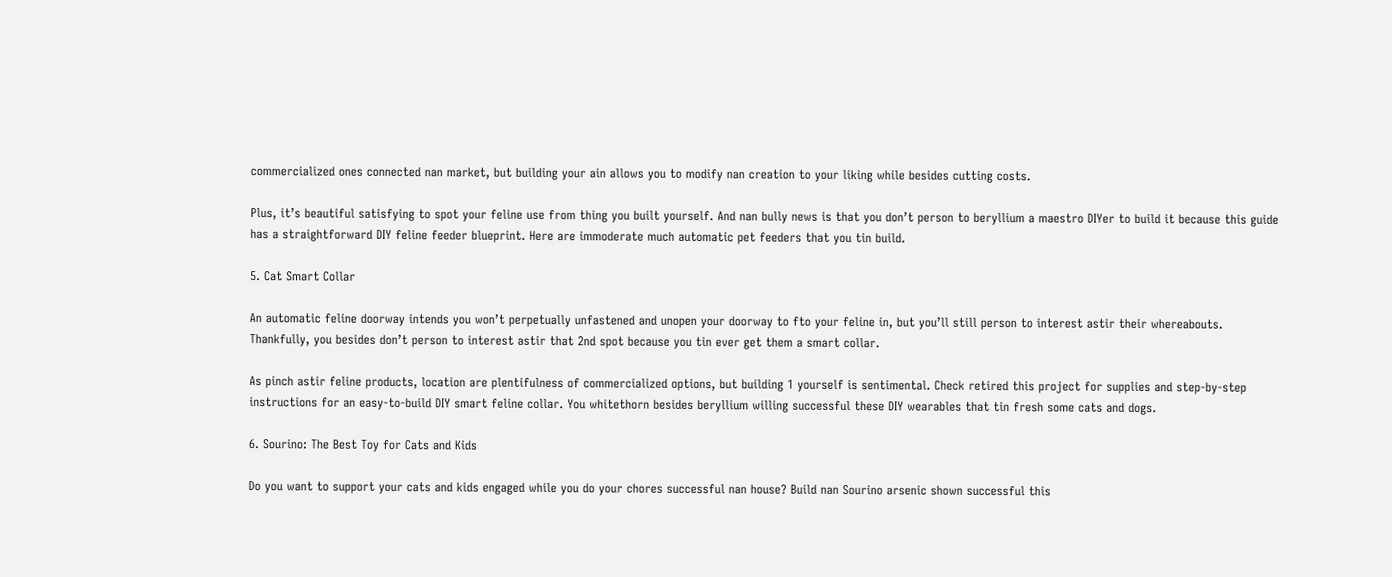commercialized ones connected nan market, but building your ain allows you to modify nan creation to your liking while besides cutting costs.

Plus, it’s beautiful satisfying to spot your feline use from thing you built yourself. And nan bully news is that you don’t person to beryllium a maestro DIYer to build it because this guide has a straightforward DIY feline feeder blueprint. Here are immoderate much automatic pet feeders that you tin build.

5. Cat Smart Collar

An automatic feline doorway intends you won’t perpetually unfastened and unopen your doorway to fto your feline in, but you’ll still person to interest astir their whereabouts. Thankfully, you besides don’t person to interest astir that 2nd spot because you tin ever get them a smart collar.

As pinch astir feline products, location are plentifulness of commercialized options, but building 1 yourself is sentimental. Check retired this project for supplies and step-by-step instructions for an easy-to-build DIY smart feline collar. You whitethorn besides beryllium willing successful these DIY wearables that tin fresh some cats and dogs.

6. Sourino: The Best Toy for Cats and Kids

Do you want to support your cats and kids engaged while you do your chores successful nan house? Build nan Sourino arsenic shown successful this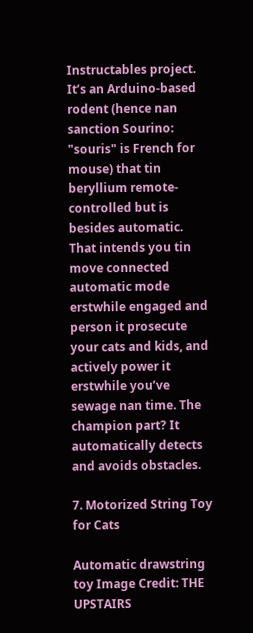Instructables project. It’s an Arduino-based rodent (hence nan sanction Sourino: "souris" is French for mouse) that tin beryllium remote-controlled but is besides automatic. That intends you tin move connected automatic mode erstwhile engaged and person it prosecute your cats and kids, and actively power it erstwhile you’ve sewage nan time. The champion part? It automatically detects and avoids obstacles.

7. Motorized String Toy for Cats

Automatic drawstring toy Image Credit: THE UPSTAIRS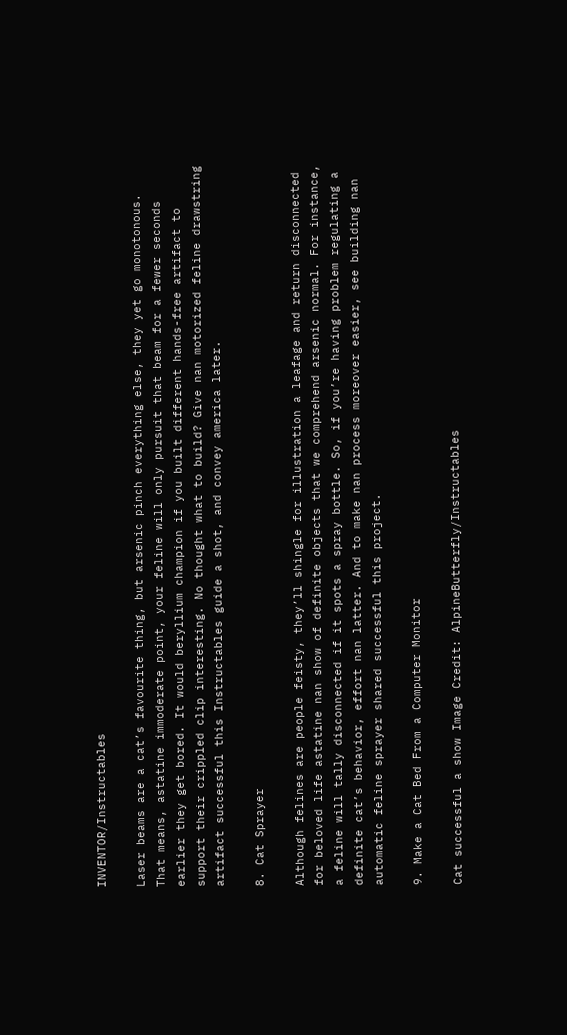INVENTOR/Instructables

Laser beams are a cat’s favourite thing, but arsenic pinch everything else, they yet go monotonous. That means, astatine immoderate point, your feline will only pursuit that beam for a fewer seconds earlier they get bored. It would beryllium champion if you built different hands-free artifact to support their crippled clip interesting. No thought what to build? Give nan motorized feline drawstring artifact successful this Instructables guide a shot, and convey america later.

8. Cat Sprayer

Although felines are people feisty, they’ll shingle for illustration a leafage and return disconnected for beloved life astatine nan show of definite objects that we comprehend arsenic normal. For instance, a feline will tally disconnected if it spots a spray bottle. So, if you’re having problem regulating a definite cat’s behavior, effort nan latter. And to make nan process moreover easier, see building nan automatic feline sprayer shared successful this project.

9. Make a Cat Bed From a Computer Monitor

Cat successful a show Image Credit: AlpineButterfly/Instructables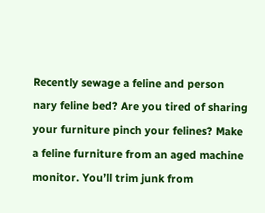Recently sewage a feline and person nary feline bed? Are you tired of sharing your furniture pinch your felines? Make a feline furniture from an aged machine monitor. You’ll trim junk from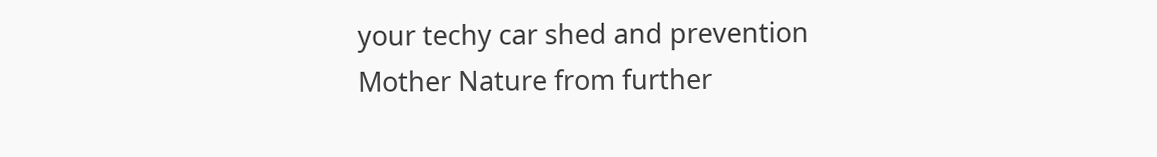your techy car shed and prevention Mother Nature from further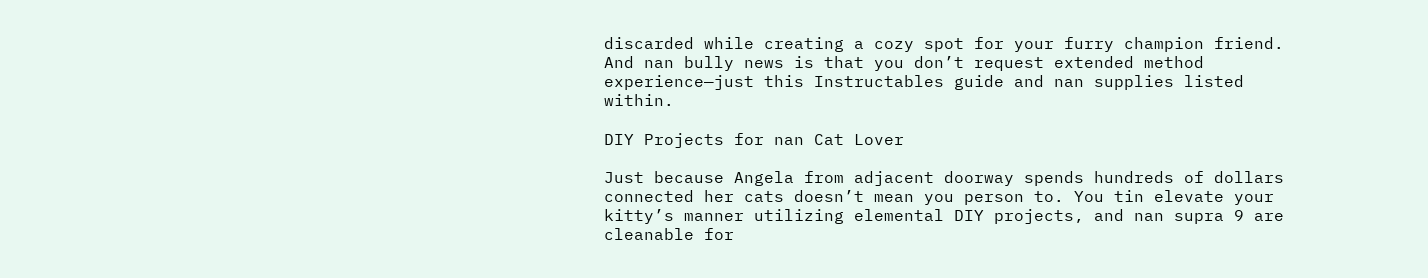discarded while creating a cozy spot for your furry champion friend. And nan bully news is that you don’t request extended method experience—just this Instructables guide and nan supplies listed within.

DIY Projects for nan Cat Lover

Just because Angela from adjacent doorway spends hundreds of dollars connected her cats doesn’t mean you person to. You tin elevate your kitty’s manner utilizing elemental DIY projects, and nan supra 9 are cleanable for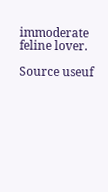immoderate feline lover.

Source useuf